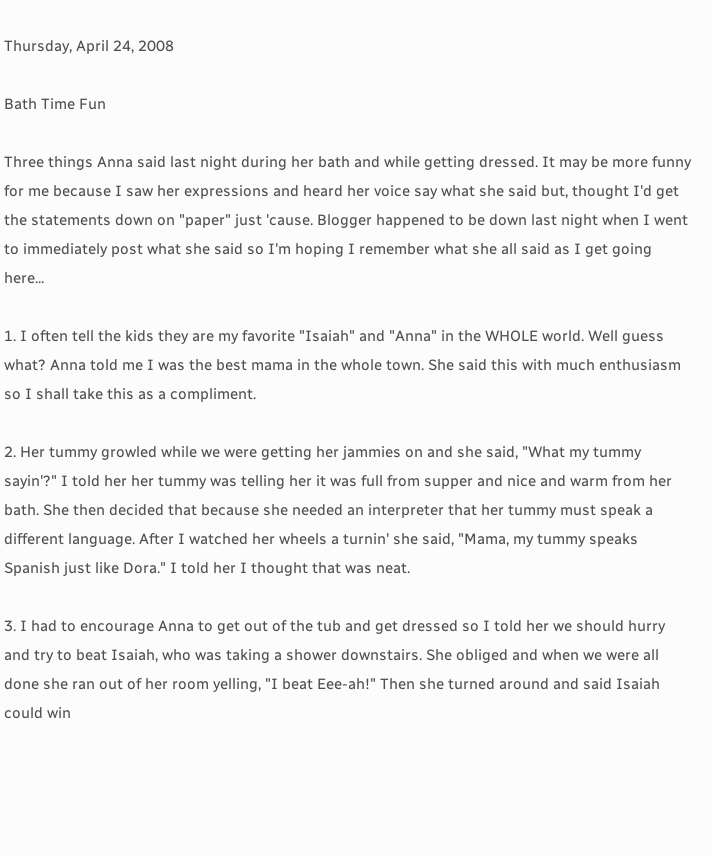Thursday, April 24, 2008

Bath Time Fun

Three things Anna said last night during her bath and while getting dressed. It may be more funny for me because I saw her expressions and heard her voice say what she said but, thought I'd get the statements down on "paper" just 'cause. Blogger happened to be down last night when I went to immediately post what she said so I'm hoping I remember what she all said as I get going here...

1. I often tell the kids they are my favorite "Isaiah" and "Anna" in the WHOLE world. Well guess what? Anna told me I was the best mama in the whole town. She said this with much enthusiasm so I shall take this as a compliment.

2. Her tummy growled while we were getting her jammies on and she said, "What my tummy sayin'?" I told her her tummy was telling her it was full from supper and nice and warm from her bath. She then decided that because she needed an interpreter that her tummy must speak a different language. After I watched her wheels a turnin' she said, "Mama, my tummy speaks Spanish just like Dora." I told her I thought that was neat.

3. I had to encourage Anna to get out of the tub and get dressed so I told her we should hurry and try to beat Isaiah, who was taking a shower downstairs. She obliged and when we were all done she ran out of her room yelling, "I beat Eee-ah!" Then she turned around and said Isaiah could win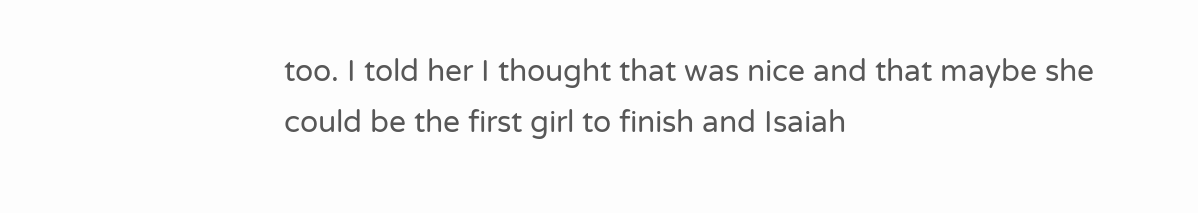too. I told her I thought that was nice and that maybe she could be the first girl to finish and Isaiah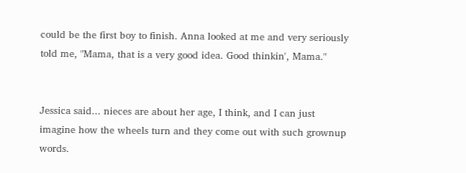could be the first boy to finish. Anna looked at me and very seriously told me, "Mama, that is a very good idea. Good thinkin', Mama."


Jessica said... nieces are about her age, I think, and I can just imagine how the wheels turn and they come out with such grownup words.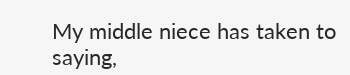My middle niece has taken to saying,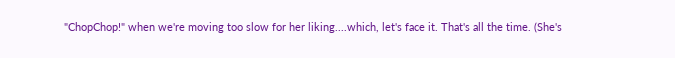"ChopChop!" when we're moving too slow for her liking....which, let's face it. That's all the time. (She's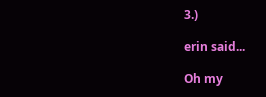3.)

erin said...

Oh my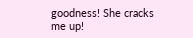goodness! She cracks me up!